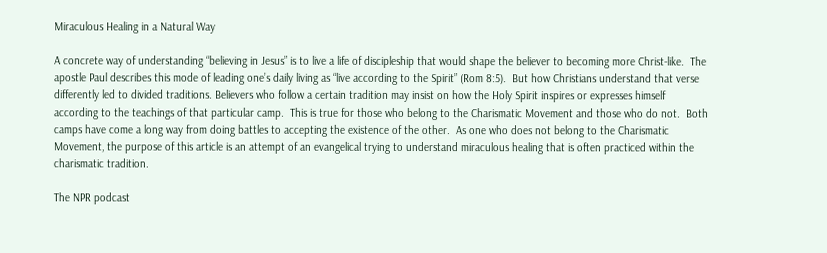Miraculous Healing in a Natural Way

A concrete way of understanding “believing in Jesus” is to live a life of discipleship that would shape the believer to becoming more Christ-like.  The apostle Paul describes this mode of leading one’s daily living as “live according to the Spirit” (Rom 8:5).  But how Christians understand that verse differently led to divided traditions. Believers who follow a certain tradition may insist on how the Holy Spirit inspires or expresses himself according to the teachings of that particular camp.  This is true for those who belong to the Charismatic Movement and those who do not.  Both camps have come a long way from doing battles to accepting the existence of the other.  As one who does not belong to the Charismatic Movement, the purpose of this article is an attempt of an evangelical trying to understand miraculous healing that is often practiced within the charismatic tradition.

The NPR podcast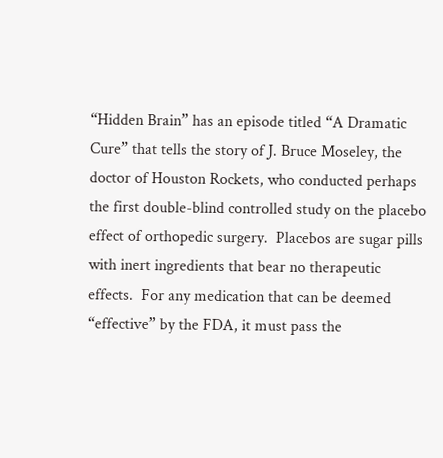“Hidden Brain” has an episode titled “A Dramatic Cure” that tells the story of J. Bruce Moseley, the doctor of Houston Rockets, who conducted perhaps the first double-blind controlled study on the placebo effect of orthopedic surgery.  Placebos are sugar pills with inert ingredients that bear no therapeutic effects.  For any medication that can be deemed “effective” by the FDA, it must pass the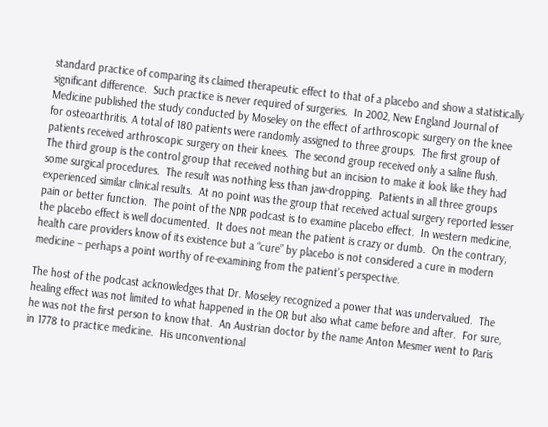standard practice of comparing its claimed therapeutic effect to that of a placebo and show a statistically significant difference.  Such practice is never required of surgeries.  In 2002, New England Journal of Medicine published the study conducted by Moseley on the effect of arthroscopic surgery on the knee for osteoarthritis. A total of 180 patients were randomly assigned to three groups.  The first group of patients received arthroscopic surgery on their knees.  The second group received only a saline flush.  The third group is the control group that received nothing but an incision to make it look like they had some surgical procedures.  The result was nothing less than jaw-dropping.  Patients in all three groups experienced similar clinical results.  At no point was the group that received actual surgery reported lesser pain or better function.  The point of the NPR podcast is to examine placebo effect.  In western medicine, the placebo effect is well documented.  It does not mean the patient is crazy or dumb.  On the contrary, health care providers know of its existence but a “cure” by placebo is not considered a cure in modern medicine – perhaps a point worthy of re-examining from the patient’s perspective.

The host of the podcast acknowledges that Dr. Moseley recognized a power that was undervalued.  The healing effect was not limited to what happened in the OR but also what came before and after.  For sure, he was not the first person to know that.  An Austrian doctor by the name Anton Mesmer went to Paris in 1778 to practice medicine.  His unconventional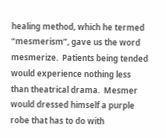healing method, which he termed “mesmerism”, gave us the word mesmerize.  Patients being tended would experience nothing less than theatrical drama.  Mesmer would dressed himself a purple robe that has to do with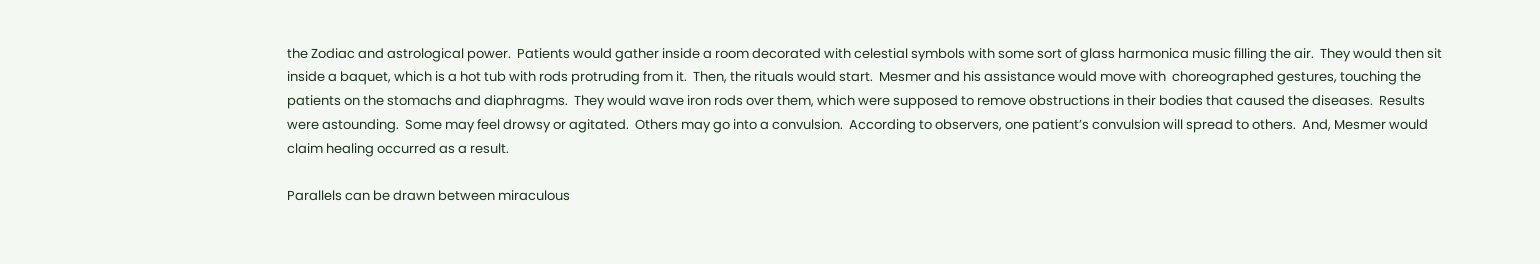the Zodiac and astrological power.  Patients would gather inside a room decorated with celestial symbols with some sort of glass harmonica music filling the air.  They would then sit inside a baquet, which is a hot tub with rods protruding from it.  Then, the rituals would start.  Mesmer and his assistance would move with  choreographed gestures, touching the patients on the stomachs and diaphragms.  They would wave iron rods over them, which were supposed to remove obstructions in their bodies that caused the diseases.  Results were astounding.  Some may feel drowsy or agitated.  Others may go into a convulsion.  According to observers, one patient’s convulsion will spread to others.  And, Mesmer would claim healing occurred as a result.

Parallels can be drawn between miraculous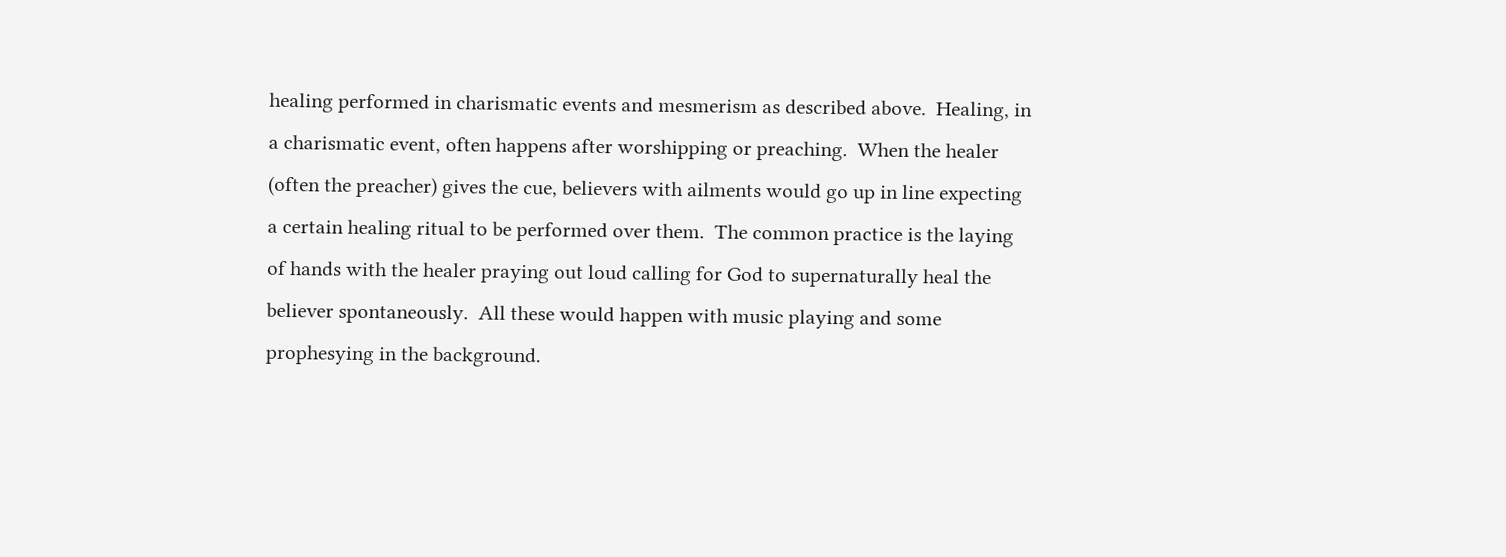healing performed in charismatic events and mesmerism as described above.  Healing, in a charismatic event, often happens after worshipping or preaching.  When the healer (often the preacher) gives the cue, believers with ailments would go up in line expecting a certain healing ritual to be performed over them.  The common practice is the laying of hands with the healer praying out loud calling for God to supernaturally heal the believer spontaneously.  All these would happen with music playing and some prophesying in the background.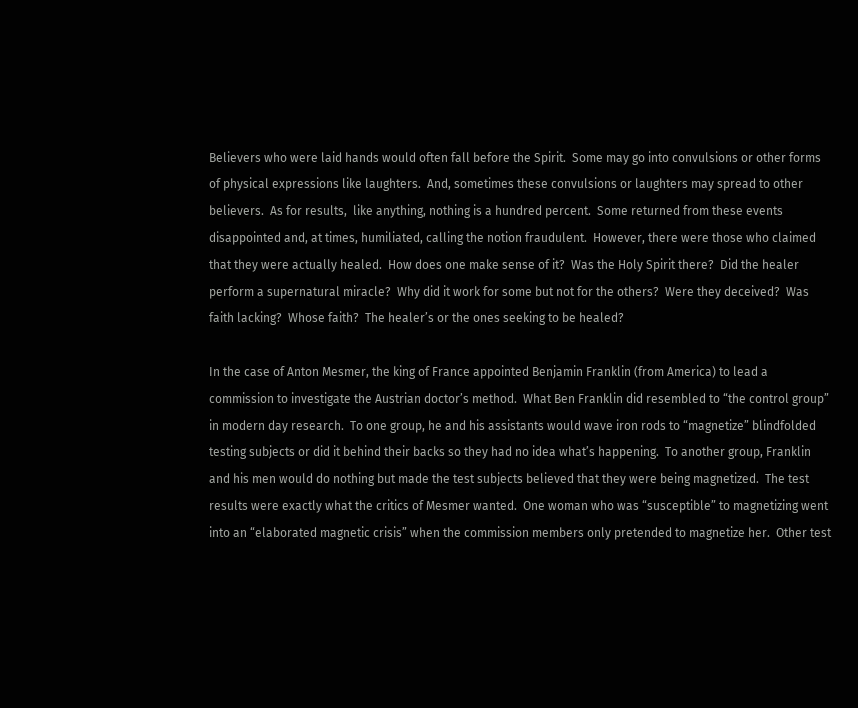Believers who were laid hands would often fall before the Spirit.  Some may go into convulsions or other forms of physical expressions like laughters.  And, sometimes these convulsions or laughters may spread to other believers.  As for results,  like anything, nothing is a hundred percent.  Some returned from these events disappointed and, at times, humiliated, calling the notion fraudulent.  However, there were those who claimed that they were actually healed.  How does one make sense of it?  Was the Holy Spirit there?  Did the healer perform a supernatural miracle?  Why did it work for some but not for the others?  Were they deceived?  Was faith lacking?  Whose faith?  The healer’s or the ones seeking to be healed?

In the case of Anton Mesmer, the king of France appointed Benjamin Franklin (from America) to lead a commission to investigate the Austrian doctor’s method.  What Ben Franklin did resembled to “the control group” in modern day research.  To one group, he and his assistants would wave iron rods to “magnetize” blindfolded testing subjects or did it behind their backs so they had no idea what’s happening.  To another group, Franklin and his men would do nothing but made the test subjects believed that they were being magnetized.  The test results were exactly what the critics of Mesmer wanted.  One woman who was “susceptible” to magnetizing went into an “elaborated magnetic crisis” when the commission members only pretended to magnetize her.  Other test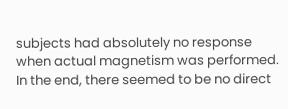subjects had absolutely no response when actual magnetism was performed.  In the end, there seemed to be no direct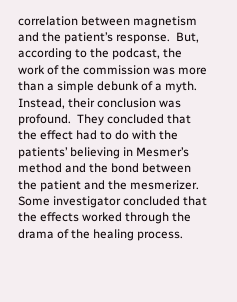correlation between magnetism and the patient’s response.  But, according to the podcast, the work of the commission was more than a simple debunk of a myth.  Instead, their conclusion was profound.  They concluded that the effect had to do with the patients’ believing in Mesmer’s method and the bond between the patient and the mesmerizer.  Some investigator concluded that the effects worked through the drama of the healing process.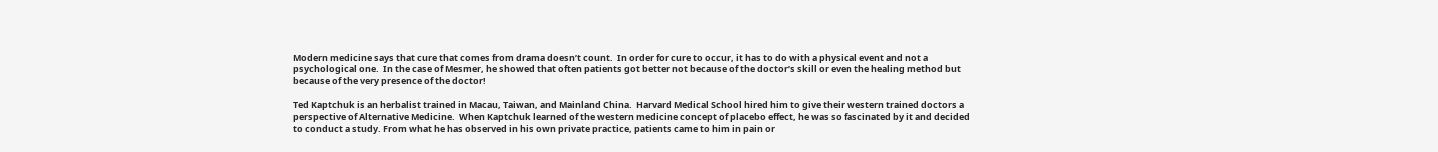Modern medicine says that cure that comes from drama doesn’t count.  In order for cure to occur, it has to do with a physical event and not a psychological one.  In the case of Mesmer, he showed that often patients got better not because of the doctor’s skill or even the healing method but because of the very presence of the doctor!

Ted Kaptchuk is an herbalist trained in Macau, Taiwan, and Mainland China.  Harvard Medical School hired him to give their western trained doctors a perspective of Alternative Medicine.  When Kaptchuk learned of the western medicine concept of placebo effect, he was so fascinated by it and decided to conduct a study. From what he has observed in his own private practice, patients came to him in pain or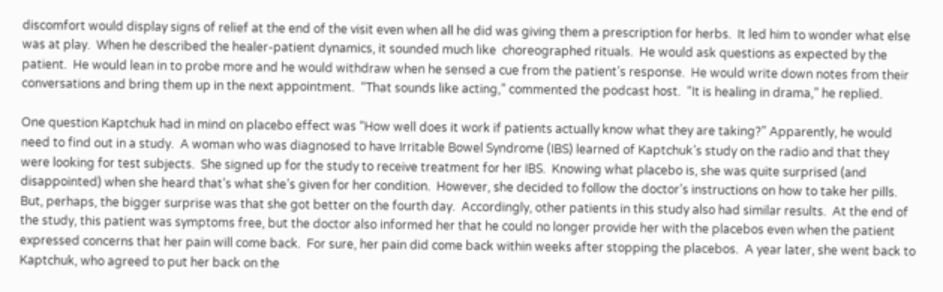discomfort would display signs of relief at the end of the visit even when all he did was giving them a prescription for herbs.  It led him to wonder what else was at play.  When he described the healer-patient dynamics, it sounded much like  choreographed rituals.  He would ask questions as expected by the patient.  He would lean in to probe more and he would withdraw when he sensed a cue from the patient’s response.  He would write down notes from their conversations and bring them up in the next appointment.  “That sounds like acting,” commented the podcast host.  “It is healing in drama,” he replied.

One question Kaptchuk had in mind on placebo effect was “How well does it work if patients actually know what they are taking?” Apparently, he would need to find out in a study.  A woman who was diagnosed to have Irritable Bowel Syndrome (IBS) learned of Kaptchuk’s study on the radio and that they were looking for test subjects.  She signed up for the study to receive treatment for her IBS.  Knowing what placebo is, she was quite surprised (and disappointed) when she heard that’s what she’s given for her condition.  However, she decided to follow the doctor’s instructions on how to take her pills.  But, perhaps, the bigger surprise was that she got better on the fourth day.  Accordingly, other patients in this study also had similar results.  At the end of the study, this patient was symptoms free, but the doctor also informed her that he could no longer provide her with the placebos even when the patient expressed concerns that her pain will come back.  For sure, her pain did come back within weeks after stopping the placebos.  A year later, she went back to Kaptchuk, who agreed to put her back on the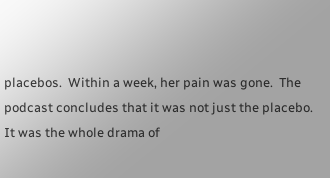placebos.  Within a week, her pain was gone.  The podcast concludes that it was not just the placebo.  It was the whole drama of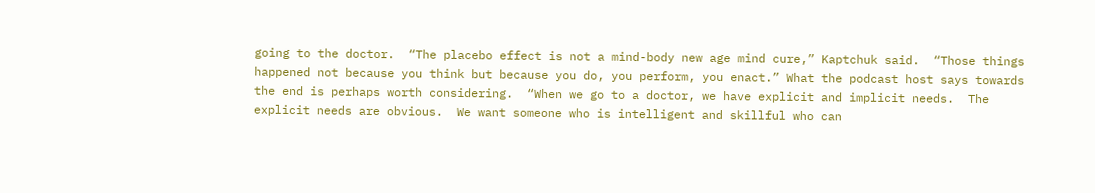going to the doctor.  “The placebo effect is not a mind-body new age mind cure,” Kaptchuk said.  “Those things happened not because you think but because you do, you perform, you enact.” What the podcast host says towards the end is perhaps worth considering.  “When we go to a doctor, we have explicit and implicit needs.  The explicit needs are obvious.  We want someone who is intelligent and skillful who can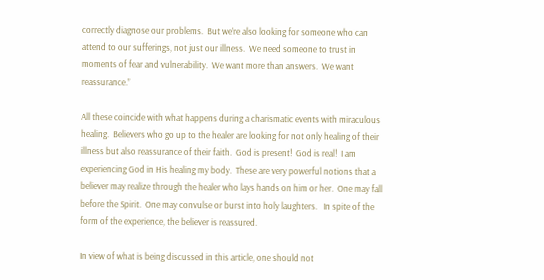correctly diagnose our problems.  But we’re also looking for someone who can attend to our sufferings, not just our illness.  We need someone to trust in moments of fear and vulnerability.  We want more than answers.  We want reassurance.”

All these coincide with what happens during a charismatic events with miraculous healing.  Believers who go up to the healer are looking for not only healing of their illness but also reassurance of their faith.  God is present!  God is real!  I am experiencing God in His healing my body.  These are very powerful notions that a believer may realize through the healer who lays hands on him or her.  One may fall before the Spirit.  One may convulse or burst into holy laughters.   In spite of the form of the experience, the believer is reassured.

In view of what is being discussed in this article, one should not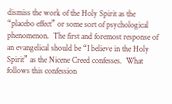dismiss the work of the Holy Spirit as the “placebo effect” or some sort of psychological phenomenon.  The first and foremost response of an evangelical should be “I believe in the Holy Spirit” as the Nicene Creed confesses.  What follows this confession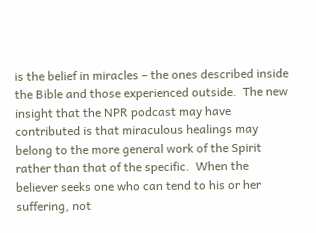is the belief in miracles – the ones described inside the Bible and those experienced outside.  The new insight that the NPR podcast may have contributed is that miraculous healings may belong to the more general work of the Spirit rather than that of the specific.  When the believer seeks one who can tend to his or her suffering, not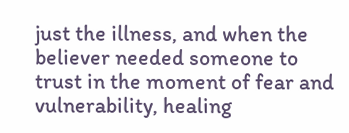just the illness, and when the believer needed someone to trust in the moment of fear and vulnerability, healing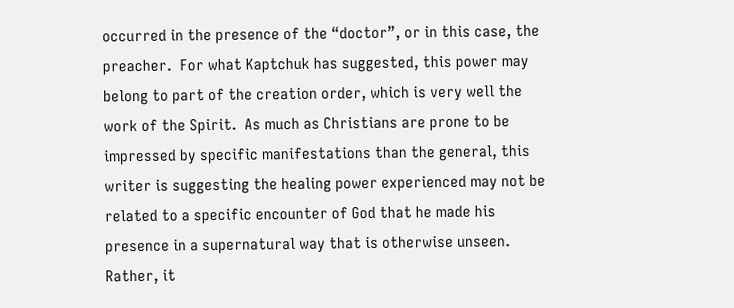occurred in the presence of the “doctor”, or in this case, the preacher.  For what Kaptchuk has suggested, this power may belong to part of the creation order, which is very well the work of the Spirit.  As much as Christians are prone to be impressed by specific manifestations than the general, this writer is suggesting the healing power experienced may not be related to a specific encounter of God that he made his presence in a supernatural way that is otherwise unseen.  Rather, it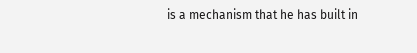is a mechanism that he has built in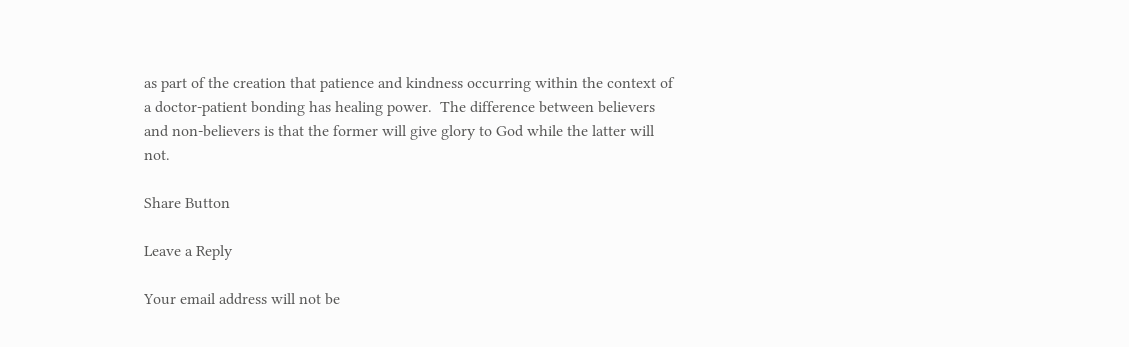as part of the creation that patience and kindness occurring within the context of a doctor-patient bonding has healing power.  The difference between believers and non-believers is that the former will give glory to God while the latter will not.

Share Button

Leave a Reply

Your email address will not be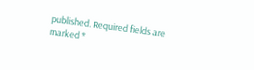published. Required fields are marked *